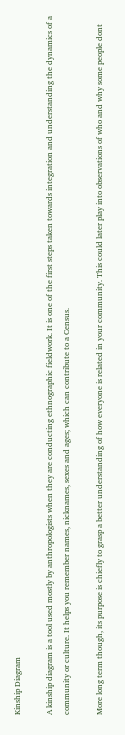Kinship Diagram

A kinship diagram is a tool used mostly by anthropologists when they are conducting ethnographic fieldwork. It is one of the first steps taken towards integration and understanding the dynamics of a community or culture. It helps you remember names, nicknames, sexes and ages; which can contribute to a Census.

More long term though, its purpose is chiefly to grasp a better understanding of how everyone is related in your community. This could later play into observations of who and why some people dont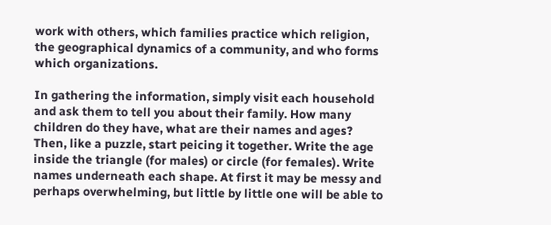work with others, which families practice which religion, the geographical dynamics of a community, and who forms which organizations.

In gathering the information, simply visit each household and ask them to tell you about their family. How many children do they have, what are their names and ages? Then, like a puzzle, start peicing it together. Write the age inside the triangle (for males) or circle (for females). Write names underneath each shape. At first it may be messy and perhaps overwhelming, but little by little one will be able to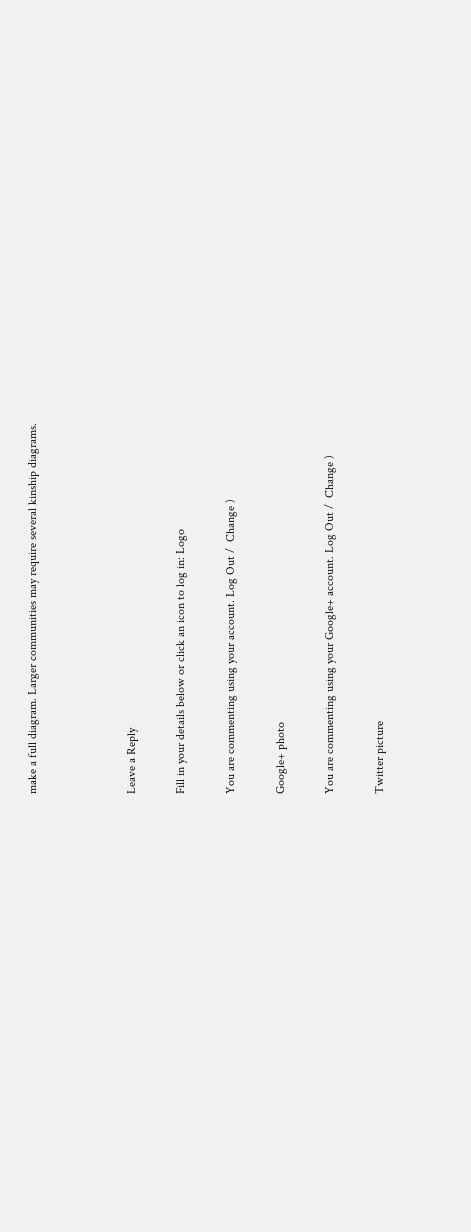make a full diagram. Larger communities may require several kinship diagrams.



Leave a Reply

Fill in your details below or click an icon to log in: Logo

You are commenting using your account. Log Out /  Change )

Google+ photo

You are commenting using your Google+ account. Log Out /  Change )

Twitter picture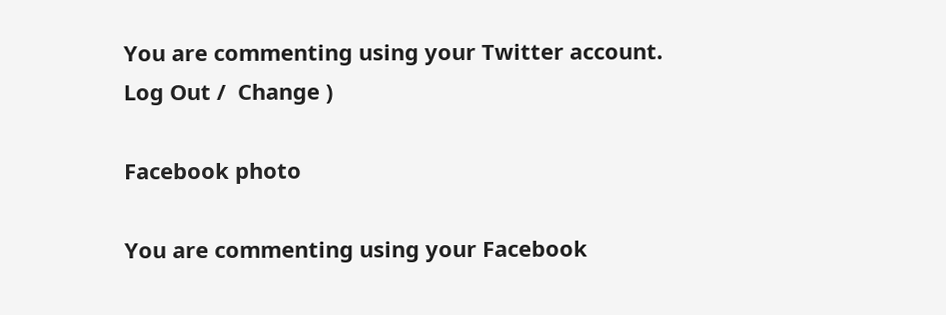You are commenting using your Twitter account. Log Out /  Change )

Facebook photo

You are commenting using your Facebook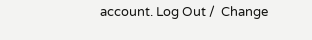account. Log Out /  Change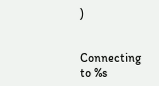)


Connecting to %s